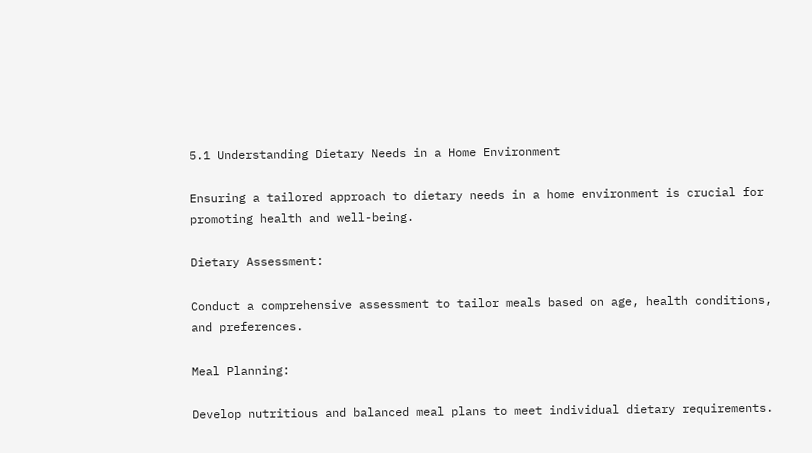5.1 Understanding Dietary Needs in a Home Environment

Ensuring a tailored approach to dietary needs in a home environment is crucial for promoting health and well-being.

Dietary Assessment:

Conduct a comprehensive assessment to tailor meals based on age, health conditions, and preferences.

Meal Planning:

Develop nutritious and balanced meal plans to meet individual dietary requirements.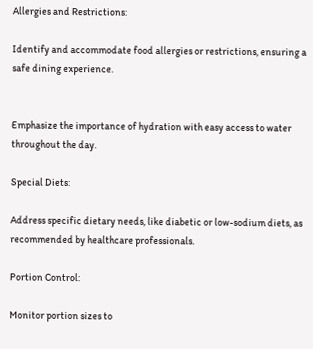Allergies and Restrictions:

Identify and accommodate food allergies or restrictions, ensuring a safe dining experience.


Emphasize the importance of hydration with easy access to water throughout the day.

Special Diets:

Address specific dietary needs, like diabetic or low-sodium diets, as recommended by healthcare professionals.

Portion Control:

Monitor portion sizes to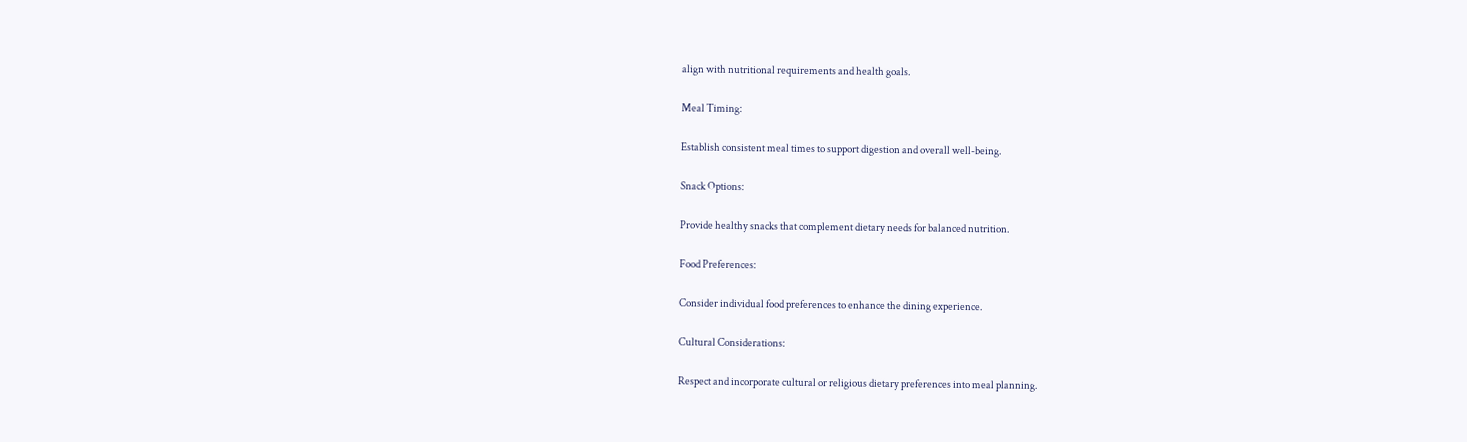align with nutritional requirements and health goals.

Meal Timing:

Establish consistent meal times to support digestion and overall well-being.

Snack Options:

Provide healthy snacks that complement dietary needs for balanced nutrition.

Food Preferences:

Consider individual food preferences to enhance the dining experience.

Cultural Considerations:

Respect and incorporate cultural or religious dietary preferences into meal planning.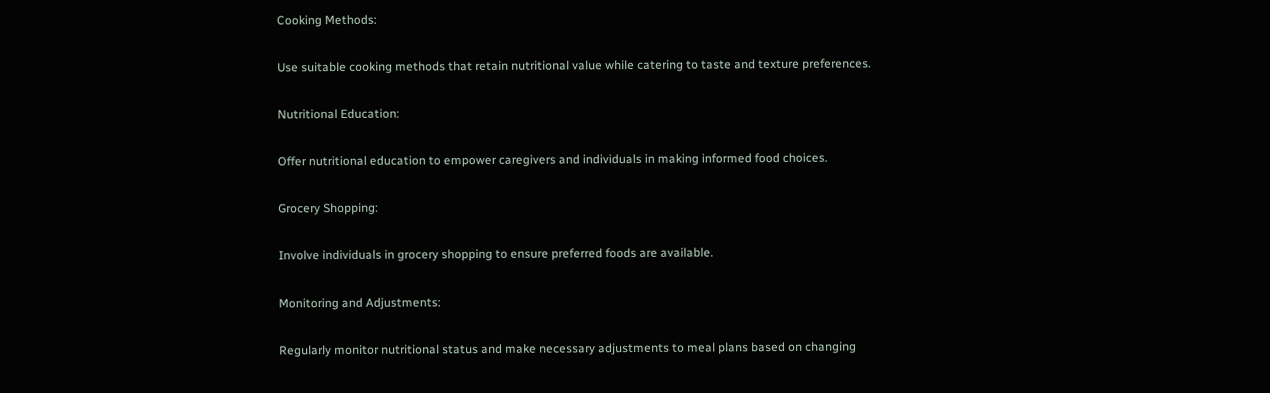Cooking Methods:

Use suitable cooking methods that retain nutritional value while catering to taste and texture preferences.

Nutritional Education:

Offer nutritional education to empower caregivers and individuals in making informed food choices.

Grocery Shopping:

Involve individuals in grocery shopping to ensure preferred foods are available.

Monitoring and Adjustments:

Regularly monitor nutritional status and make necessary adjustments to meal plans based on changing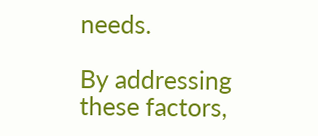needs.

By addressing these factors,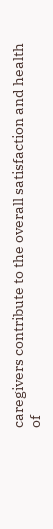caregivers contribute to the overall satisfaction and health of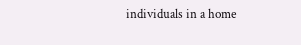individuals in a home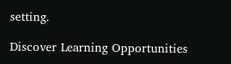setting.

Discover Learning Opportunities